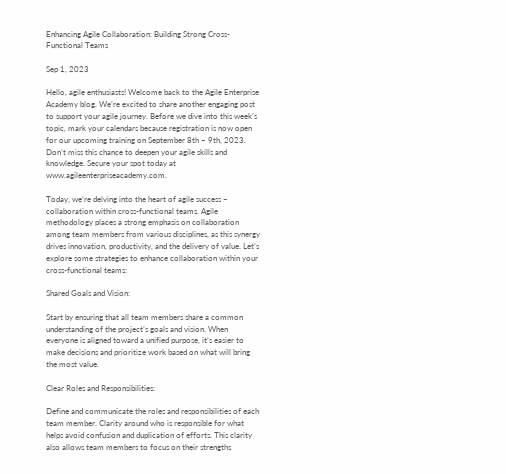Enhancing Agile Collaboration: Building Strong Cross-Functional Teams

Sep 1, 2023

Hello, agile enthusiasts! Welcome back to the Agile Enterprise Academy blog. We’re excited to share another engaging post to support your agile journey. Before we dive into this week’s topic, mark your calendars because registration is now open for our upcoming training on September 8th – 9th, 2023. Don’t miss this chance to deepen your agile skills and knowledge. Secure your spot today at www.agileenterpriseacademy.com.

Today, we’re delving into the heart of agile success – collaboration within cross-functional teams. Agile methodology places a strong emphasis on collaboration among team members from various disciplines, as this synergy drives innovation, productivity, and the delivery of value. Let’s explore some strategies to enhance collaboration within your cross-functional teams:

Shared Goals and Vision:

Start by ensuring that all team members share a common understanding of the project’s goals and vision. When everyone is aligned toward a unified purpose, it’s easier to make decisions and prioritize work based on what will bring the most value.

Clear Roles and Responsibilities:

Define and communicate the roles and responsibilities of each team member. Clarity around who is responsible for what helps avoid confusion and duplication of efforts. This clarity also allows team members to focus on their strengths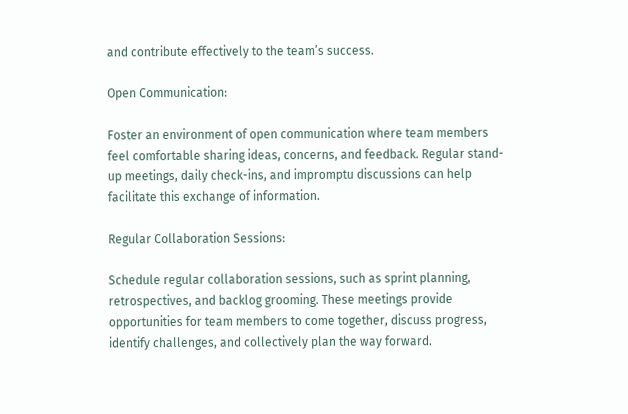and contribute effectively to the team’s success.

Open Communication:

Foster an environment of open communication where team members feel comfortable sharing ideas, concerns, and feedback. Regular stand-up meetings, daily check-ins, and impromptu discussions can help facilitate this exchange of information.

Regular Collaboration Sessions:

Schedule regular collaboration sessions, such as sprint planning, retrospectives, and backlog grooming. These meetings provide opportunities for team members to come together, discuss progress, identify challenges, and collectively plan the way forward.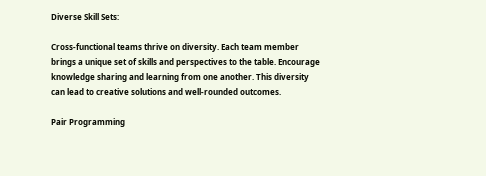Diverse Skill Sets:

Cross-functional teams thrive on diversity. Each team member brings a unique set of skills and perspectives to the table. Encourage knowledge sharing and learning from one another. This diversity can lead to creative solutions and well-rounded outcomes.

Pair Programming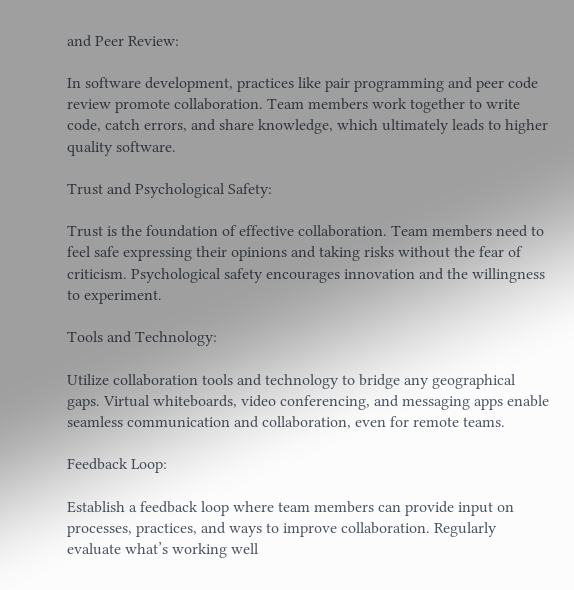and Peer Review:

In software development, practices like pair programming and peer code review promote collaboration. Team members work together to write code, catch errors, and share knowledge, which ultimately leads to higher quality software.

Trust and Psychological Safety:

Trust is the foundation of effective collaboration. Team members need to feel safe expressing their opinions and taking risks without the fear of criticism. Psychological safety encourages innovation and the willingness to experiment.

Tools and Technology:

Utilize collaboration tools and technology to bridge any geographical gaps. Virtual whiteboards, video conferencing, and messaging apps enable seamless communication and collaboration, even for remote teams.

Feedback Loop:

Establish a feedback loop where team members can provide input on processes, practices, and ways to improve collaboration. Regularly evaluate what’s working well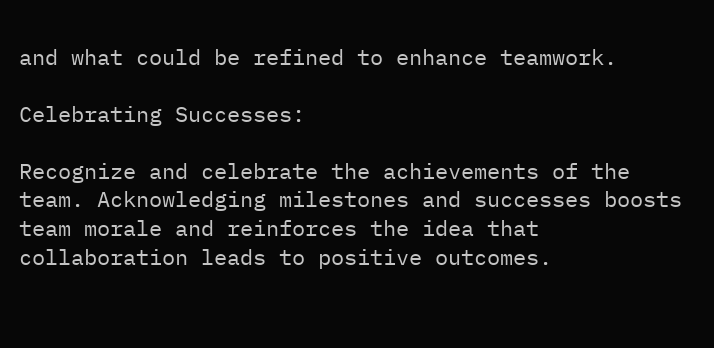and what could be refined to enhance teamwork.

Celebrating Successes:

Recognize and celebrate the achievements of the team. Acknowledging milestones and successes boosts team morale and reinforces the idea that collaboration leads to positive outcomes.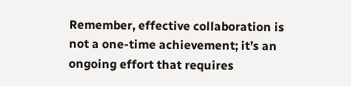Remember, effective collaboration is not a one-time achievement; it’s an ongoing effort that requires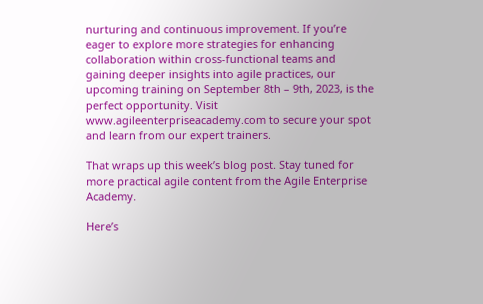nurturing and continuous improvement. If you’re eager to explore more strategies for enhancing collaboration within cross-functional teams and gaining deeper insights into agile practices, our upcoming training on September 8th – 9th, 2023, is the perfect opportunity. Visit www.agileenterpriseacademy.com to secure your spot and learn from our expert trainers.

That wraps up this week’s blog post. Stay tuned for more practical agile content from the Agile Enterprise Academy.

Here’s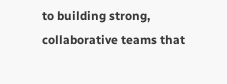to building strong, collaborative teams that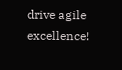drive agile excellence!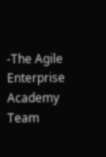-The Agile Enterprise Academy Team